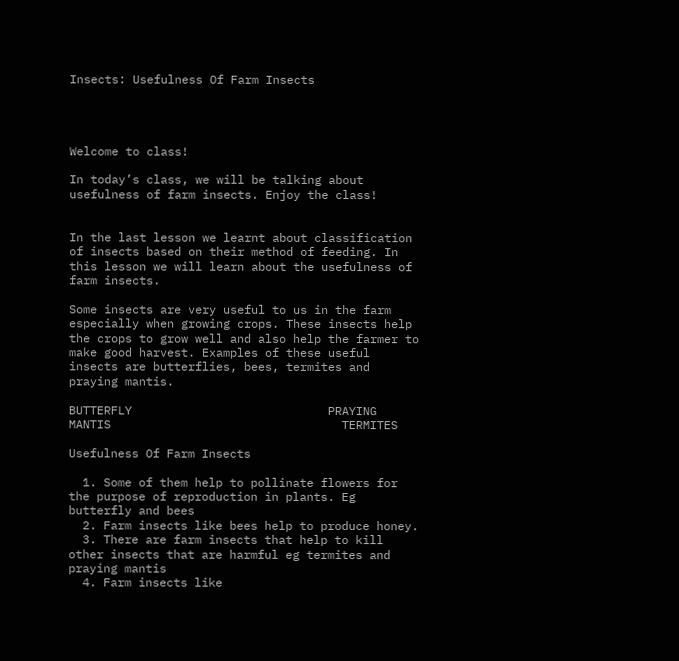Insects: Usefulness Of Farm Insects




Welcome to class!

In today’s class, we will be talking about usefulness of farm insects. Enjoy the class!


In the last lesson we learnt about classification of insects based on their method of feeding. In this lesson we will learn about the usefulness of farm insects.

Some insects are very useful to us in the farm especially when growing crops. These insects help the crops to grow well and also help the farmer to make good harvest. Examples of these useful insects are butterflies, bees, termites and praying mantis.

BUTTERFLY                            PRAYING MANTIS                                 TERMITES

Usefulness Of Farm Insects

  1. Some of them help to pollinate flowers for the purpose of reproduction in plants. Eg butterfly and bees
  2. Farm insects like bees help to produce honey.
  3. There are farm insects that help to kill other insects that are harmful eg termites and praying mantis
  4. Farm insects like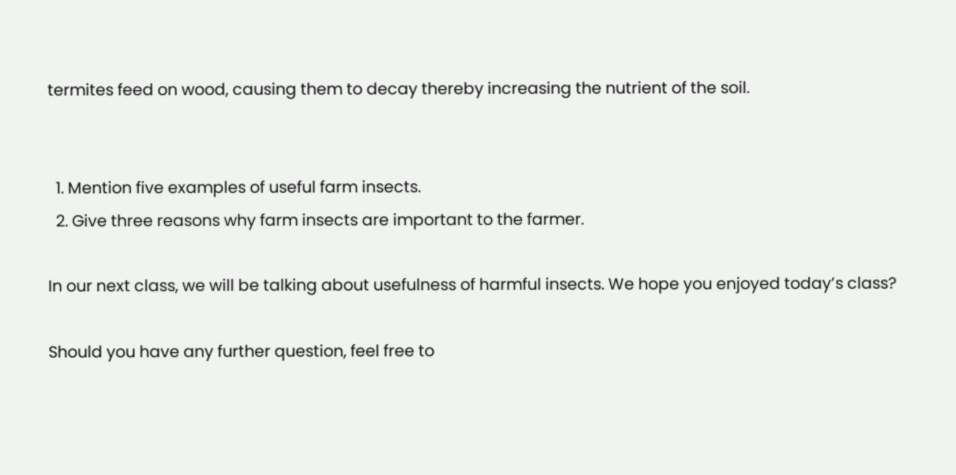termites feed on wood, causing them to decay thereby increasing the nutrient of the soil.


  1. Mention five examples of useful farm insects.
  2. Give three reasons why farm insects are important to the farmer.

In our next class, we will be talking about usefulness of harmful insects. We hope you enjoyed today’s class?

Should you have any further question, feel free to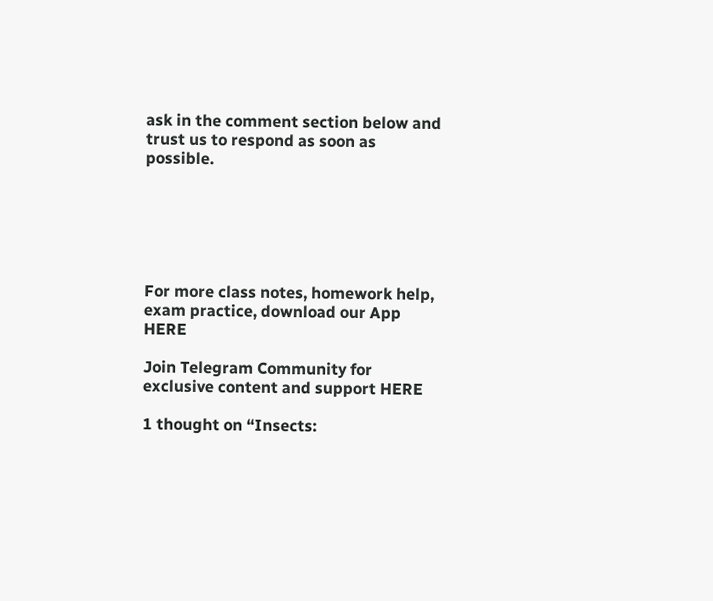ask in the comment section below and trust us to respond as soon as possible.






For more class notes, homework help, exam practice, download our App HERE

Join Telegram Community for exclusive content and support HERE

1 thought on “Insects: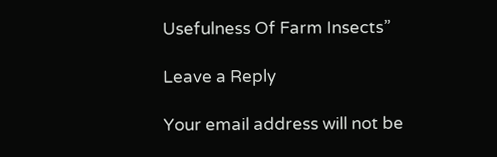Usefulness Of Farm Insects”

Leave a Reply

Your email address will not be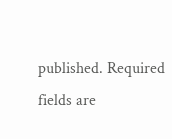published. Required fields are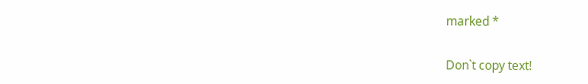marked *

Don`t copy text!